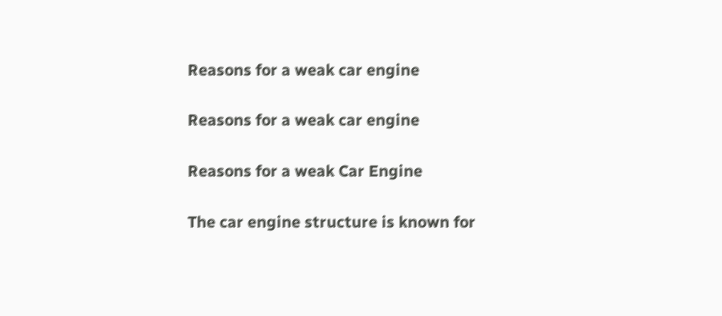Reasons for a weak car engine

Reasons for a weak car engine

Reasons for a weak Car Engine

The car engine structure is known for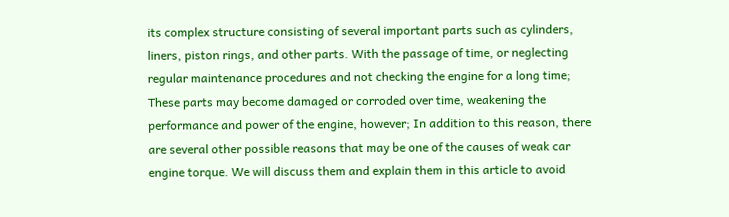its complex structure consisting of several important parts such as cylinders, liners, piston rings, and other parts. With the passage of time, or neglecting regular maintenance procedures and not checking the engine for a long time; These parts may become damaged or corroded over time, weakening the performance and power of the engine, however; In addition to this reason, there are several other possible reasons that may be one of the causes of weak car engine torque. We will discuss them and explain them in this article to avoid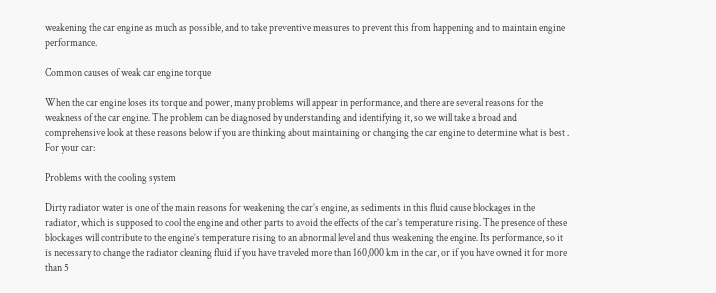weakening the car engine as much as possible, and to take preventive measures to prevent this from happening and to maintain engine performance.

Common causes of weak car engine torque

When the car engine loses its torque and power, many problems will appear in performance, and there are several reasons for the weakness of the car engine. The problem can be diagnosed by understanding and identifying it, so we will take a broad and comprehensive look at these reasons below if you are thinking about maintaining or changing the car engine to determine what is best . For your car:

Problems with the cooling system

Dirty radiator water is one of the main reasons for weakening the car’s engine, as sediments in this fluid cause blockages in the radiator, which is supposed to cool the engine and other parts to avoid the effects of the car’s temperature rising. The presence of these blockages will contribute to the engine’s temperature rising to an abnormal level and thus weakening the engine. Its performance, so it is necessary to change the radiator cleaning fluid if you have traveled more than 160,000 km in the car, or if you have owned it for more than 5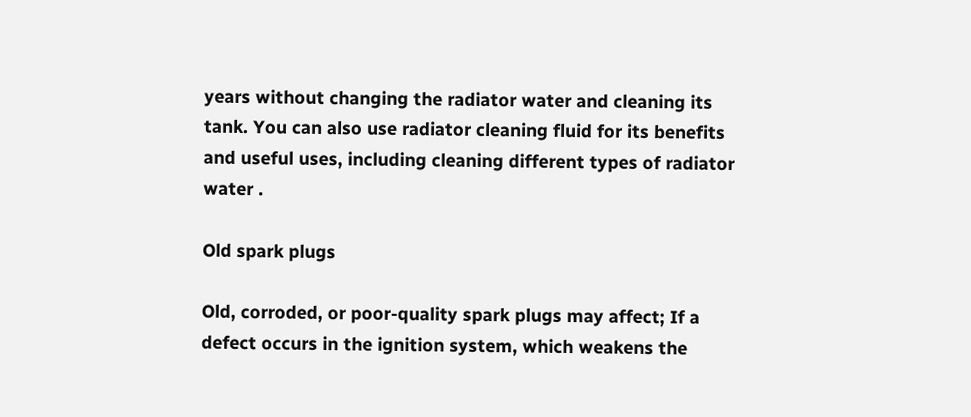years without changing the radiator water and cleaning its tank. You can also use radiator cleaning fluid for its benefits and useful uses, including cleaning different types of radiator water .

Old spark plugs

Old, corroded, or poor-quality spark plugs may affect; If a defect occurs in the ignition system, which weakens the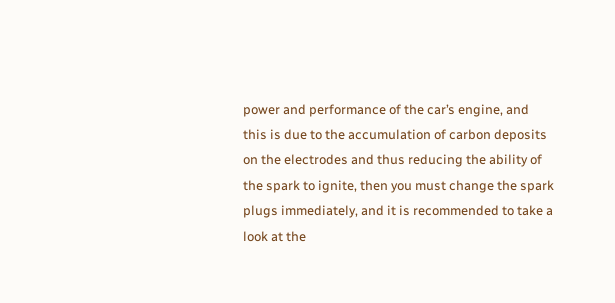power and performance of the car’s engine, and this is due to the accumulation of carbon deposits on the electrodes and thus reducing the ability of the spark to ignite, then you must change the spark plugs immediately, and it is recommended to take a look at the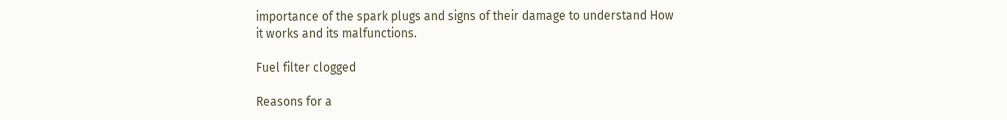importance of the spark plugs and signs of their damage to understand How it works and its malfunctions.

Fuel filter clogged

Reasons for a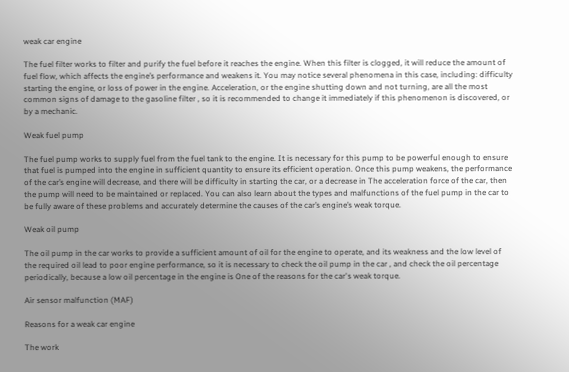weak car engine

The fuel filter works to filter and purify the fuel before it reaches the engine. When this filter is clogged, it will reduce the amount of fuel flow, which affects the engine’s performance and weakens it. You may notice several phenomena in this case, including: difficulty starting the engine, or loss of power in the engine. Acceleration, or the engine shutting down and not turning, are all the most common signs of damage to the gasoline filter , so it is recommended to change it immediately if this phenomenon is discovered, or by a mechanic.

Weak fuel pump

The fuel pump works to supply fuel from the fuel tank to the engine. It is necessary for this pump to be powerful enough to ensure that fuel is pumped into the engine in sufficient quantity to ensure its efficient operation. Once this pump weakens, the performance of the car’s engine will decrease, and there will be difficulty in starting the car, or a decrease in The acceleration force of the car, then the pump will need to be maintained or replaced. You can also learn about the types and malfunctions of the fuel pump in the car to be fully aware of these problems and accurately determine the causes of the car’s engine’s weak torque.

Weak oil pump

The oil pump in the car works to provide a sufficient amount of oil for the engine to operate, and its weakness and the low level of the required oil lead to poor engine performance, so it is necessary to check the oil pump in the car , and check the oil percentage periodically, because a low oil percentage in the engine is One of the reasons for the car's weak torque.

Air sensor malfunction (MAF)

Reasons for a weak car engine

The work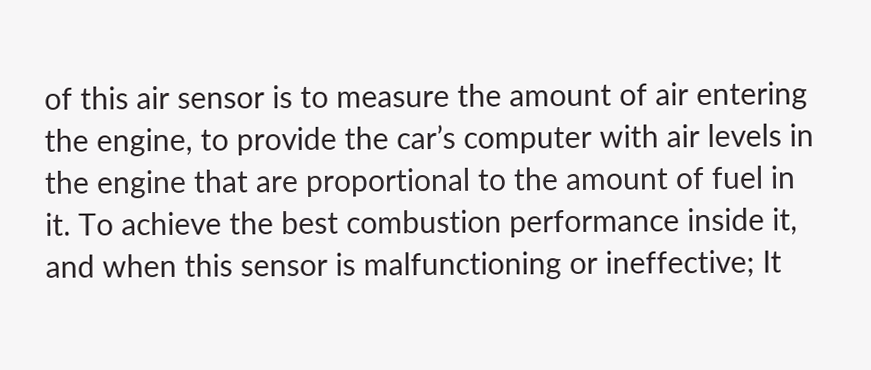of this air sensor is to measure the amount of air entering the engine, to provide the car’s computer with air levels in the engine that are proportional to the amount of fuel in it. To achieve the best combustion performance inside it, and when this sensor is malfunctioning or ineffective; It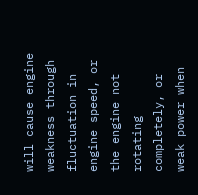will cause engine weakness through fluctuation in engine speed, or the engine not rotating completely, or weak power when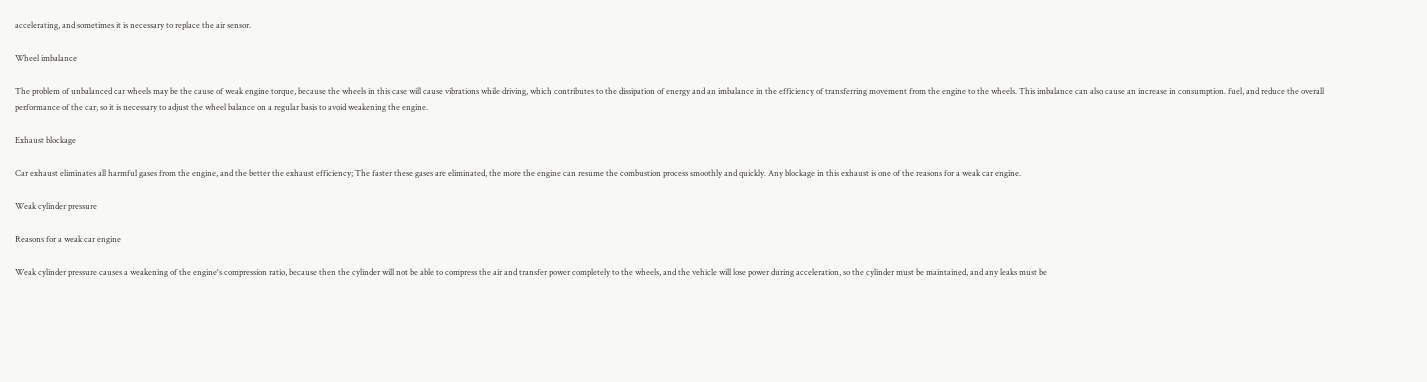accelerating, and sometimes it is necessary to replace the air sensor.

Wheel imbalance

The problem of unbalanced car wheels may be the cause of weak engine torque, because the wheels in this case will cause vibrations while driving, which contributes to the dissipation of energy and an imbalance in the efficiency of transferring movement from the engine to the wheels. This imbalance can also cause an increase in consumption. fuel, and reduce the overall performance of the car, so it is necessary to adjust the wheel balance on a regular basis to avoid weakening the engine.

Exhaust blockage

Car exhaust eliminates all harmful gases from the engine, and the better the exhaust efficiency; The faster these gases are eliminated, the more the engine can resume the combustion process smoothly and quickly. Any blockage in this exhaust is one of the reasons for a weak car engine.

Weak cylinder pressure

Reasons for a weak car engine

Weak cylinder pressure causes a weakening of the engine's compression ratio, because then the cylinder will not be able to compress the air and transfer power completely to the wheels, and the vehicle will lose power during acceleration, so the cylinder must be maintained, and any leaks must be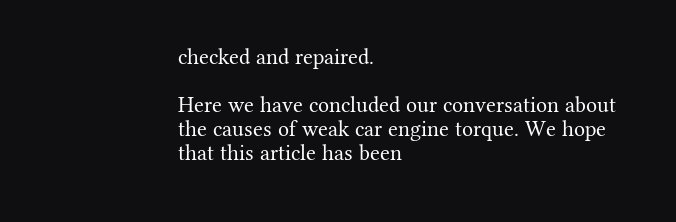checked and repaired.

Here we have concluded our conversation about the causes of weak car engine torque. We hope that this article has been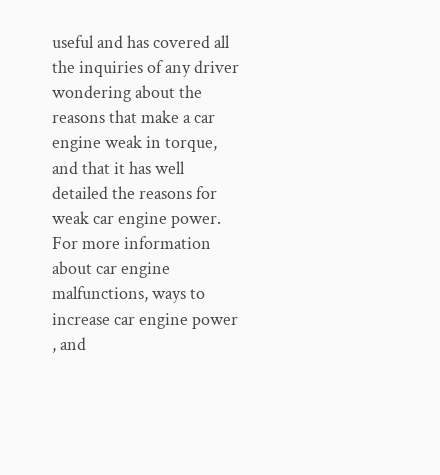useful and has covered all the inquiries of any driver wondering about the reasons that make a car engine weak in torque, and that it has well detailed the reasons for weak car engine power. For more information about car engine malfunctions, ways to increase car engine power , and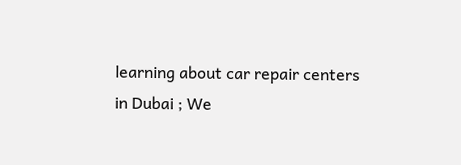learning about car repair centers in Dubai ; We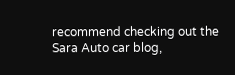recommend checking out the Sara Auto car blog,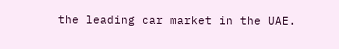the leading car market in the UAE.